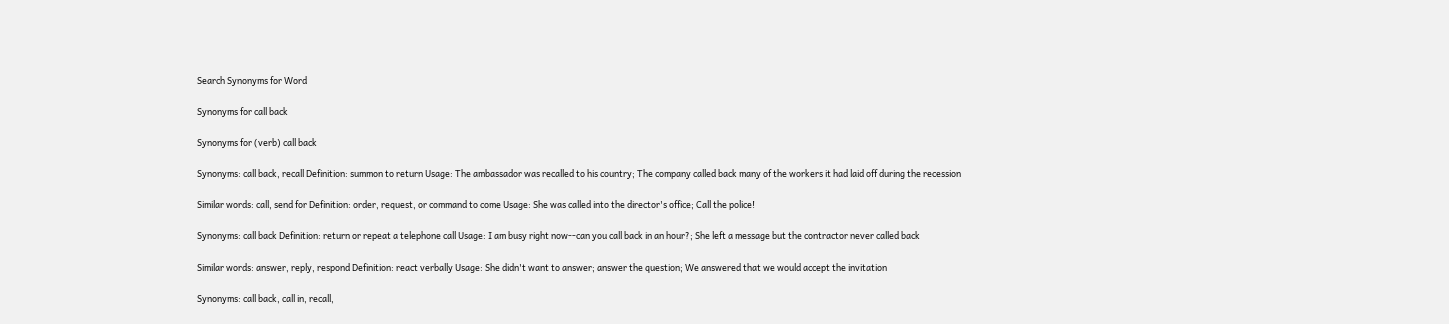Search Synonyms for Word

Synonyms for call back

Synonyms for (verb) call back

Synonyms: call back, recall Definition: summon to return Usage: The ambassador was recalled to his country; The company called back many of the workers it had laid off during the recession

Similar words: call, send for Definition: order, request, or command to come Usage: She was called into the director's office; Call the police!

Synonyms: call back Definition: return or repeat a telephone call Usage: I am busy right now--can you call back in an hour?; She left a message but the contractor never called back

Similar words: answer, reply, respond Definition: react verbally Usage: She didn't want to answer; answer the question; We answered that we would accept the invitation

Synonyms: call back, call in, recall,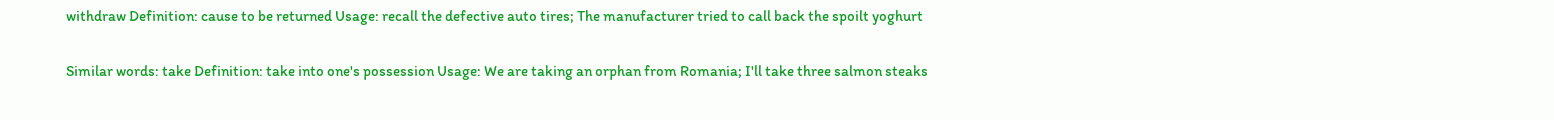withdraw Definition: cause to be returned Usage: recall the defective auto tires; The manufacturer tried to call back the spoilt yoghurt

Similar words: take Definition: take into one's possession Usage: We are taking an orphan from Romania; I'll take three salmon steaks